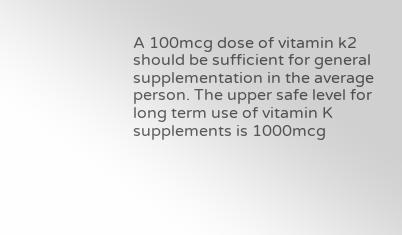A 100mcg dose of vitamin k2 should be sufficient for general supplementation in the average person. The upper safe level for long term use of vitamin K supplements is 1000mcg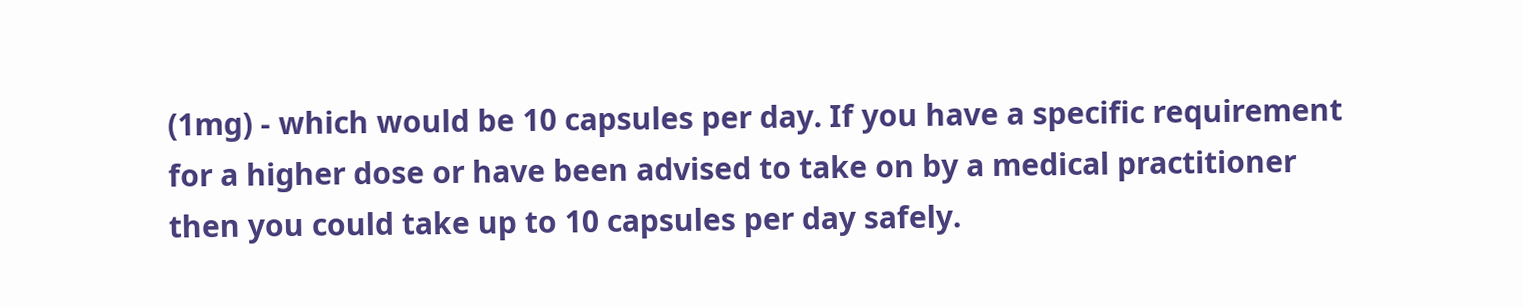(1mg) - which would be 10 capsules per day. If you have a specific requirement for a higher dose or have been advised to take on by a medical practitioner then you could take up to 10 capsules per day safely.